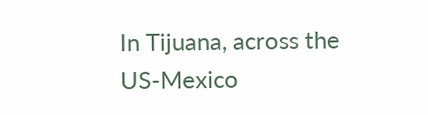In Tijuana, across the US-Mexico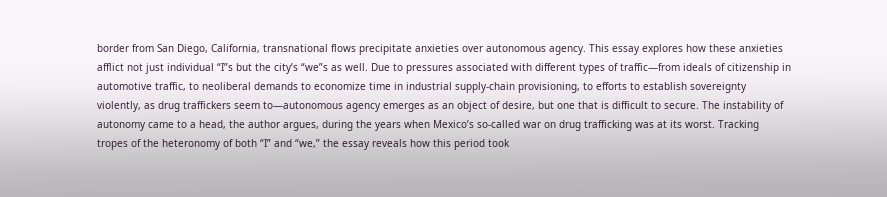border from San Diego, California, transnational flows precipitate anxieties over autonomous agency. This essay explores how these anxieties afflict not just individual “I”s but the city’s “we”s as well. Due to pressures associated with different types of traffic—from ideals of citizenship in automotive traffic, to neoliberal demands to economize time in industrial supply-chain provisioning, to efforts to establish sovereignty violently, as drug traffickers seem to—autonomous agency emerges as an object of desire, but one that is difficult to secure. The instability of autonomy came to a head, the author argues, during the years when Mexico’s so-called war on drug trafficking was at its worst. Tracking tropes of the heteronomy of both “I” and “we,” the essay reveals how this period took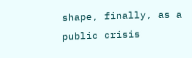shape, finally, as a public crisis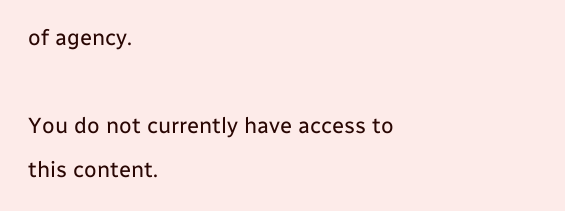of agency.

You do not currently have access to this content.